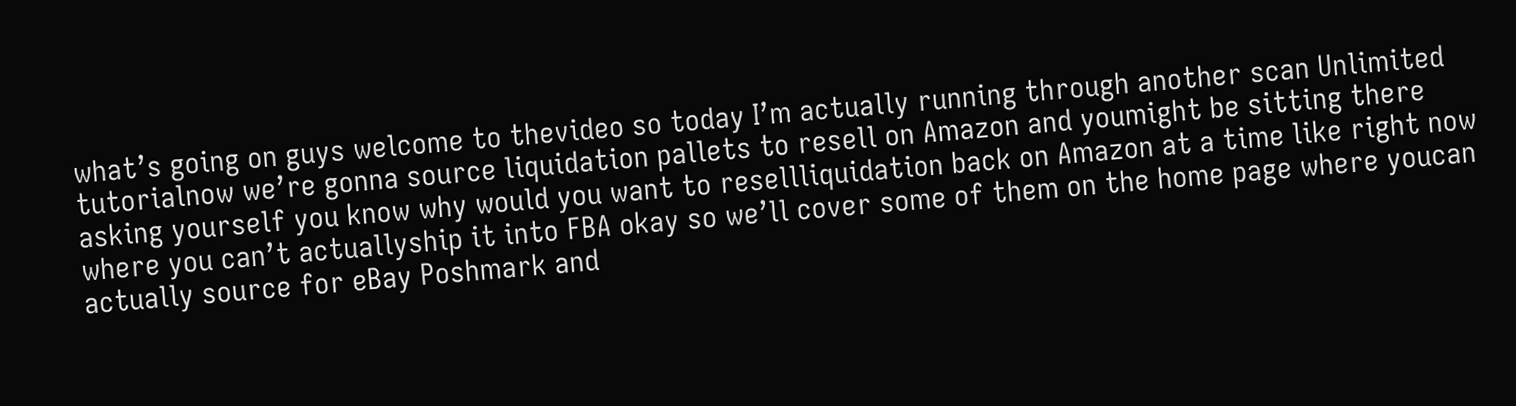what’s going on guys welcome to thevideo so today I’m actually running through another scan Unlimited tutorialnow we’re gonna source liquidation pallets to resell on Amazon and youmight be sitting there asking yourself you know why would you want to resellliquidation back on Amazon at a time like right now where you can’t actuallyship it into FBA okay so we’ll cover some of them on the home page where youcan actually source for eBay Poshmark and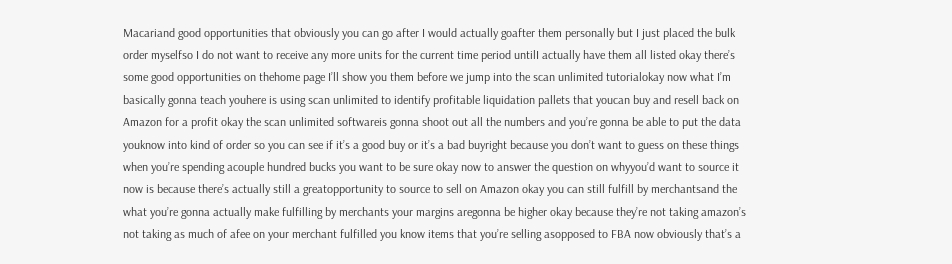Macariand good opportunities that obviously you can go after I would actually goafter them personally but I just placed the bulk order myselfso I do not want to receive any more units for the current time period untilI actually have them all listed okay there’s some good opportunities on thehome page I’ll show you them before we jump into the scan unlimited tutorialokay now what I’m basically gonna teach youhere is using scan unlimited to identify profitable liquidation pallets that youcan buy and resell back on Amazon for a profit okay the scan unlimited softwareis gonna shoot out all the numbers and you’re gonna be able to put the data youknow into kind of order so you can see if it’s a good buy or it’s a bad buyright because you don’t want to guess on these things when you’re spending acouple hundred bucks you want to be sure okay now to answer the question on whyyou’d want to source it now is because there’s actually still a greatopportunity to source to sell on Amazon okay you can still fulfill by merchantsand the what you’re gonna actually make fulfilling by merchants your margins aregonna be higher okay because they’re not taking amazon’s not taking as much of afee on your merchant fulfilled you know items that you’re selling asopposed to FBA now obviously that’s a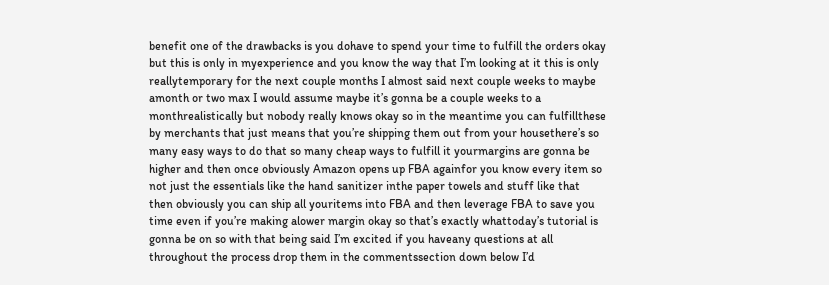benefit one of the drawbacks is you dohave to spend your time to fulfill the orders okay but this is only in myexperience and you know the way that I’m looking at it this is only reallytemporary for the next couple months I almost said next couple weeks to maybe amonth or two max I would assume maybe it’s gonna be a couple weeks to a monthrealistically but nobody really knows okay so in the meantime you can fulfillthese by merchants that just means that you’re shipping them out from your housethere’s so many easy ways to do that so many cheap ways to fulfill it yourmargins are gonna be higher and then once obviously Amazon opens up FBA againfor you know every item so not just the essentials like the hand sanitizer inthe paper towels and stuff like that then obviously you can ship all youritems into FBA and then leverage FBA to save you time even if you’re making alower margin okay so that’s exactly whattoday’s tutorial is gonna be on so with that being said I’m excited if you haveany questions at all throughout the process drop them in the commentssection down below I’d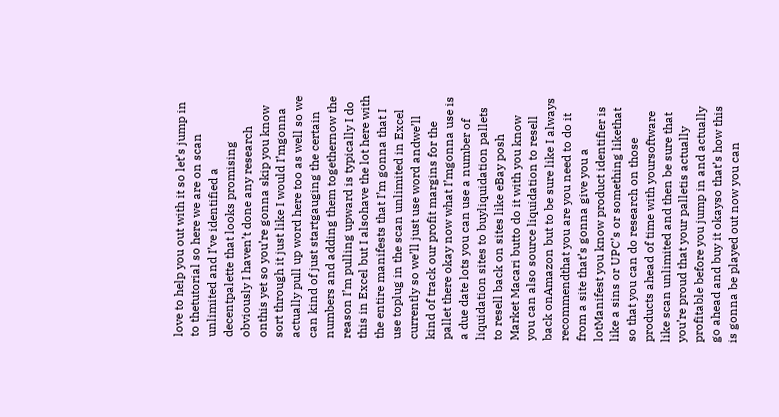love to help you out with it so let’s jump in to thetutorial so here we are on scan unlimited and I’ve identified a decentpalette that looks promising obviously I haven’t done any research onthis yet so you’re gonna skip you know sort through it just like I would I’mgonna actually pull up word here too as well so we can kind of just startgauging the certain numbers and adding them togethernow the reason I’m pulling upward is typically I do this in Excel but I alsohave the lot here with the entire manifests that I’m gonna that I use toplug in the scan unlimited in Excel currently so we’ll just use word andwe’ll kind of track our profit margins for the pallet there okay now what I’mgonna use is a due date lots you can use a number of liquidation sites to buyliquidation pallets to resell back on sites like eBay posh Market Macari butto do it with you know you can also source liquidation to resell back onAmazon but to be sure like I always recommendthat you are you need to do it from a site that’s gonna give you a lotManifest you know product identifier is like a sins or UPC’s or something likethat so that you can do research on those products ahead of time with yoursoftware like scan unlimited and then be sure that you’re proud that your palletis actually profitable before you jump in and actually go ahead and buy it okayso that’s how this is gonna be played out now you can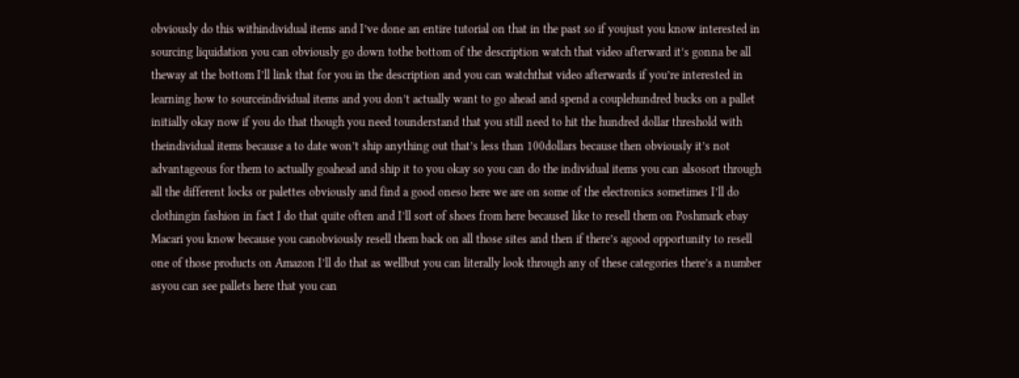obviously do this withindividual items and I’ve done an entire tutorial on that in the past so if youjust you know interested in sourcing liquidation you can obviously go down tothe bottom of the description watch that video afterward it’s gonna be all theway at the bottom I’ll link that for you in the description and you can watchthat video afterwards if you’re interested in learning how to sourceindividual items and you don’t actually want to go ahead and spend a couplehundred bucks on a pallet initially okay now if you do that though you need tounderstand that you still need to hit the hundred dollar threshold with theindividual items because a to date won’t ship anything out that’s less than 100dollars because then obviously it’s not advantageous for them to actually goahead and ship it to you okay so you can do the individual items you can alsosort through all the different locks or palettes obviously and find a good oneso here we are on some of the electronics sometimes I’ll do clothingin fashion in fact I do that quite often and I’ll sort of shoes from here becauseI like to resell them on Poshmark ebay Macari you know because you canobviously resell them back on all those sites and then if there’s agood opportunity to resell one of those products on Amazon I’ll do that as wellbut you can literally look through any of these categories there’s a number asyou can see pallets here that you can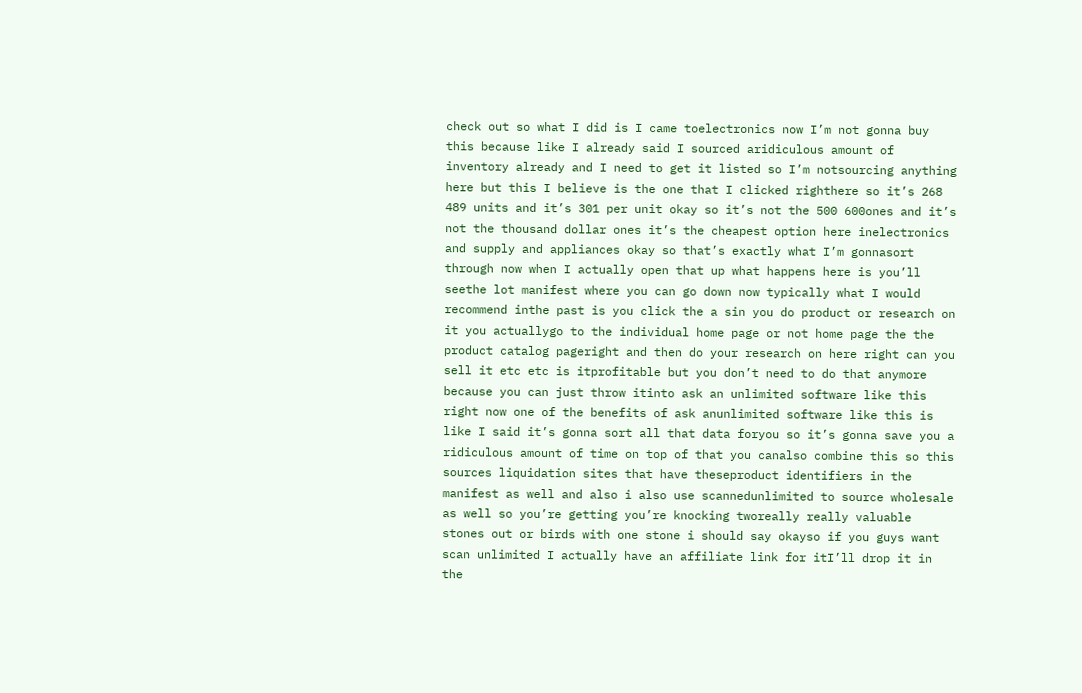check out so what I did is I came toelectronics now I’m not gonna buy this because like I already said I sourced aridiculous amount of inventory already and I need to get it listed so I’m notsourcing anything here but this I believe is the one that I clicked righthere so it’s 268 489 units and it’s 301 per unit okay so it’s not the 500 600ones and it’s not the thousand dollar ones it’s the cheapest option here inelectronics and supply and appliances okay so that’s exactly what I’m gonnasort through now when I actually open that up what happens here is you’ll seethe lot manifest where you can go down now typically what I would recommend inthe past is you click the a sin you do product or research on it you actuallygo to the individual home page or not home page the the product catalog pageright and then do your research on here right can you sell it etc etc is itprofitable but you don’t need to do that anymore because you can just throw itinto ask an unlimited software like this right now one of the benefits of ask anunlimited software like this is like I said it’s gonna sort all that data foryou so it’s gonna save you a ridiculous amount of time on top of that you canalso combine this so this sources liquidation sites that have theseproduct identifiers in the manifest as well and also i also use scannedunlimited to source wholesale as well so you’re getting you’re knocking tworeally really valuable stones out or birds with one stone i should say okayso if you guys want scan unlimited I actually have an affiliate link for itI’ll drop it in the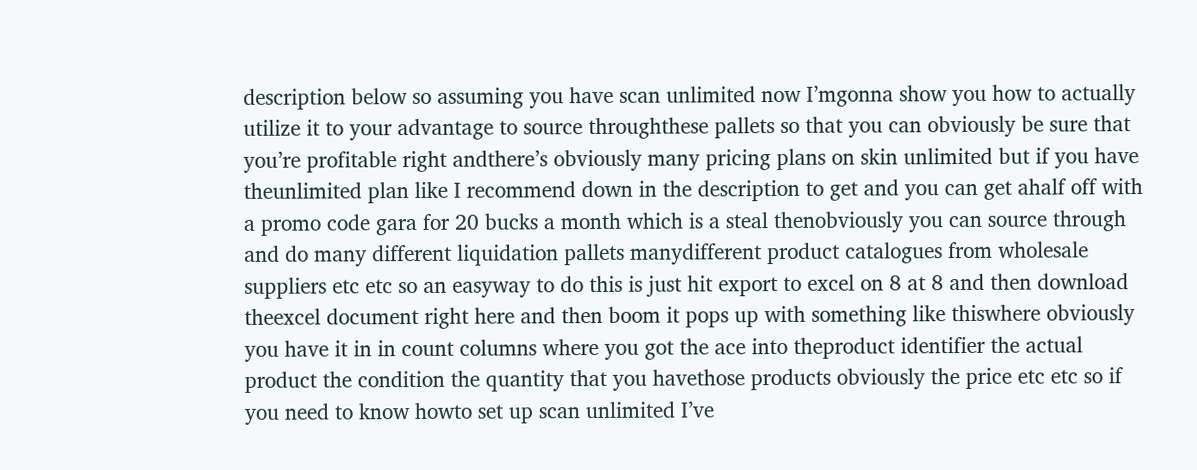description below so assuming you have scan unlimited now I’mgonna show you how to actually utilize it to your advantage to source throughthese pallets so that you can obviously be sure that you’re profitable right andthere’s obviously many pricing plans on skin unlimited but if you have theunlimited plan like I recommend down in the description to get and you can get ahalf off with a promo code gara for 20 bucks a month which is a steal thenobviously you can source through and do many different liquidation pallets manydifferent product catalogues from wholesale suppliers etc etc so an easyway to do this is just hit export to excel on 8 at 8 and then download theexcel document right here and then boom it pops up with something like thiswhere obviously you have it in in count columns where you got the ace into theproduct identifier the actual product the condition the quantity that you havethose products obviously the price etc etc so if you need to know howto set up scan unlimited I’ve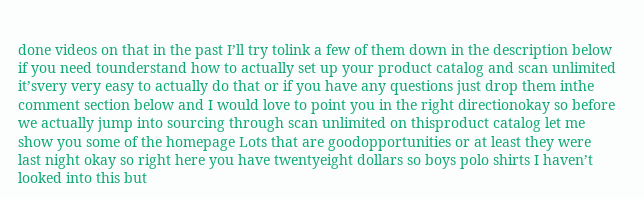done videos on that in the past I’ll try tolink a few of them down in the description below if you need tounderstand how to actually set up your product catalog and scan unlimited it’svery very easy to actually do that or if you have any questions just drop them inthe comment section below and I would love to point you in the right directionokay so before we actually jump into sourcing through scan unlimited on thisproduct catalog let me show you some of the homepage Lots that are goodopportunities or at least they were last night okay so right here you have twentyeight dollars so boys polo shirts I haven’t looked into this but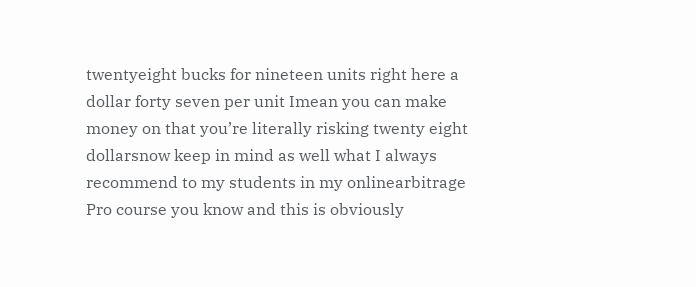twentyeight bucks for nineteen units right here a dollar forty seven per unit Imean you can make money on that you’re literally risking twenty eight dollarsnow keep in mind as well what I always recommend to my students in my onlinearbitrage Pro course you know and this is obviously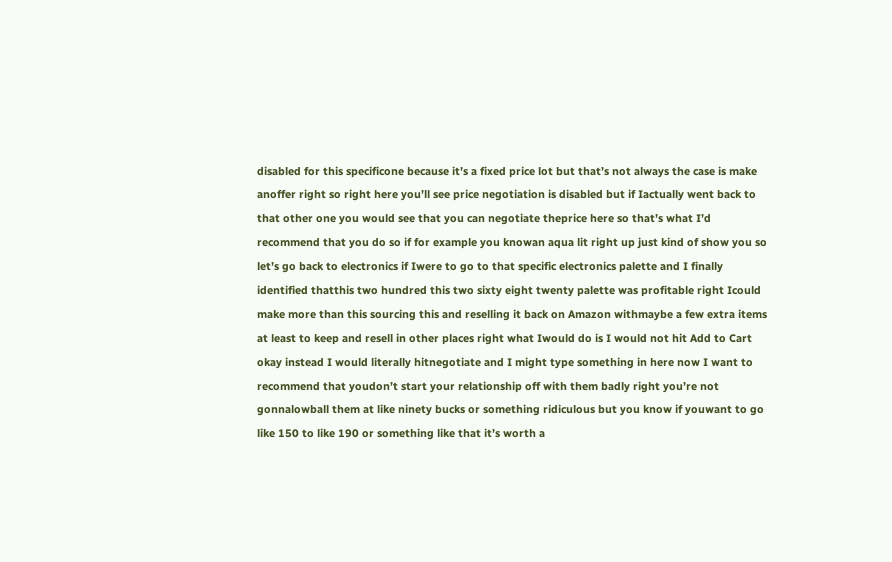disabled for this specificone because it’s a fixed price lot but that’s not always the case is make anoffer right so right here you’ll see price negotiation is disabled but if Iactually went back to that other one you would see that you can negotiate theprice here so that’s what I’d recommend that you do so if for example you knowan aqua lit right up just kind of show you so let’s go back to electronics if Iwere to go to that specific electronics palette and I finally identified thatthis two hundred this two sixty eight twenty palette was profitable right Icould make more than this sourcing this and reselling it back on Amazon withmaybe a few extra items at least to keep and resell in other places right what Iwould do is I would not hit Add to Cart okay instead I would literally hitnegotiate and I might type something in here now I want to recommend that youdon’t start your relationship off with them badly right you’re not gonnalowball them at like ninety bucks or something ridiculous but you know if youwant to go like 150 to like 190 or something like that it’s worth a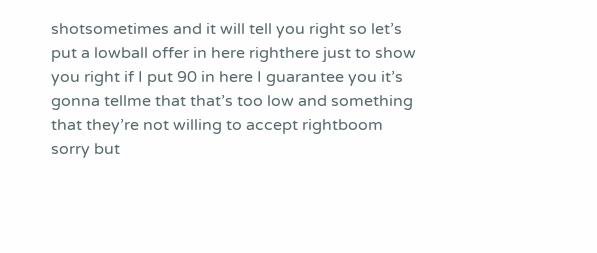shotsometimes and it will tell you right so let’s put a lowball offer in here righthere just to show you right if I put 90 in here I guarantee you it’s gonna tellme that that’s too low and something that they’re not willing to accept rightboom sorry but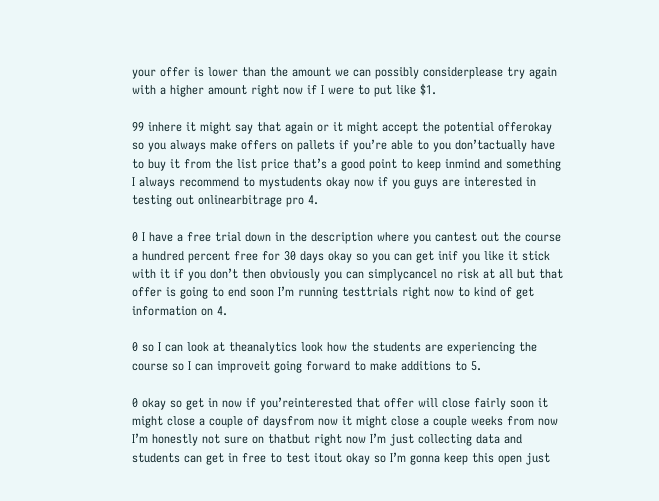your offer is lower than the amount we can possibly considerplease try again with a higher amount right now if I were to put like $1.

99 inhere it might say that again or it might accept the potential offerokay so you always make offers on pallets if you’re able to you don’tactually have to buy it from the list price that’s a good point to keep inmind and something I always recommend to mystudents okay now if you guys are interested in testing out onlinearbitrage pro 4.

0 I have a free trial down in the description where you cantest out the course a hundred percent free for 30 days okay so you can get inif you like it stick with it if you don’t then obviously you can simplycancel no risk at all but that offer is going to end soon I’m running testtrials right now to kind of get information on 4.

0 so I can look at theanalytics look how the students are experiencing the course so I can improveit going forward to make additions to 5.

0 okay so get in now if you’reinterested that offer will close fairly soon it might close a couple of daysfrom now it might close a couple weeks from now I’m honestly not sure on thatbut right now I’m just collecting data and students can get in free to test itout okay so I’m gonna keep this open just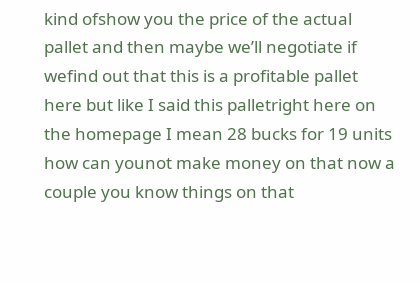kind ofshow you the price of the actual pallet and then maybe we’ll negotiate if wefind out that this is a profitable pallet here but like I said this palletright here on the homepage I mean 28 bucks for 19 units how can younot make money on that now a couple you know things on that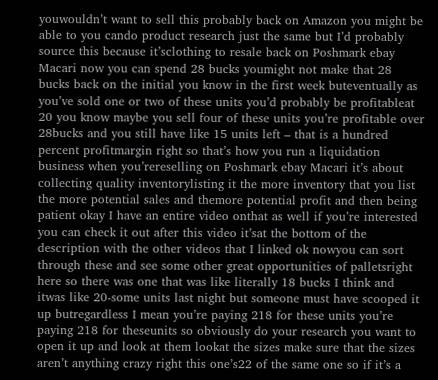youwouldn’t want to sell this probably back on Amazon you might be able to you cando product research just the same but I’d probably source this because it’sclothing to resale back on Poshmark ebay Macari now you can spend 28 bucks youmight not make that 28 bucks back on the initial you know in the first week buteventually as you’ve sold one or two of these units you’d probably be profitableat 20 you know maybe you sell four of these units you’re profitable over 28bucks and you still have like 15 units left – that is a hundred percent profitmargin right so that’s how you run a liquidation business when you’rereselling on Poshmark ebay Macari it’s about collecting quality inventorylisting it the more inventory that you list the more potential sales and themore potential profit and then being patient okay I have an entire video onthat as well if you’re interested you can check it out after this video it’sat the bottom of the description with the other videos that I linked ok nowyou can sort through these and see some other great opportunities of palletsright here so there was one that was like literally 18 bucks I think and itwas like 20-some units last night but someone must have scooped it up butregardless I mean you’re paying 218 for these units you’re paying 218 for theseunits so obviously do your research you want to open it up and look at them lookat the sizes make sure that the sizes aren’t anything crazy right this one’s22 of the same one so if it’s a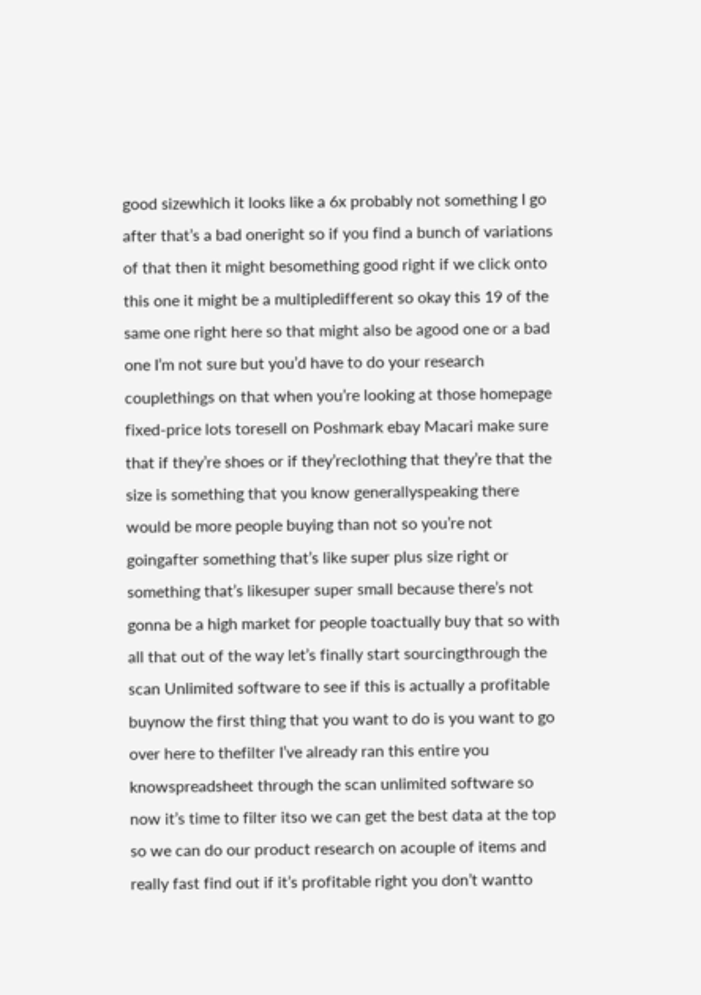good sizewhich it looks like a 6x probably not something I go after that’s a bad oneright so if you find a bunch of variations of that then it might besomething good right if we click onto this one it might be a multipledifferent so okay this 19 of the same one right here so that might also be agood one or a bad one I’m not sure but you’d have to do your research couplethings on that when you’re looking at those homepage fixed-price lots toresell on Poshmark ebay Macari make sure that if they’re shoes or if they’reclothing that they’re that the size is something that you know generallyspeaking there would be more people buying than not so you’re not goingafter something that’s like super plus size right or something that’s likesuper super small because there’s not gonna be a high market for people toactually buy that so with all that out of the way let’s finally start sourcingthrough the scan Unlimited software to see if this is actually a profitable buynow the first thing that you want to do is you want to go over here to thefilter I’ve already ran this entire you knowspreadsheet through the scan unlimited software so now it’s time to filter itso we can get the best data at the top so we can do our product research on acouple of items and really fast find out if it’s profitable right you don’t wantto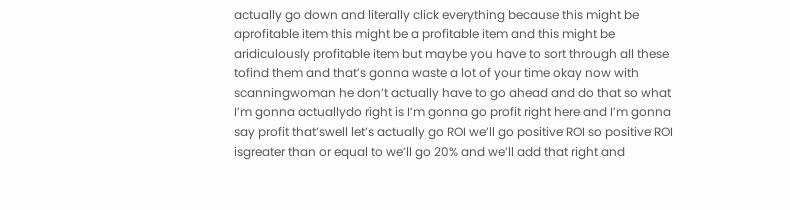actually go down and literally click everything because this might be aprofitable item this might be a profitable item and this might be aridiculously profitable item but maybe you have to sort through all these tofind them and that’s gonna waste a lot of your time okay now with scanningwoman he don’t actually have to go ahead and do that so what I’m gonna actuallydo right is I’m gonna go profit right here and I’m gonna say profit that’swell let’s actually go ROI we’ll go positive ROI so positive ROI isgreater than or equal to we’ll go 20% and we’ll add that right and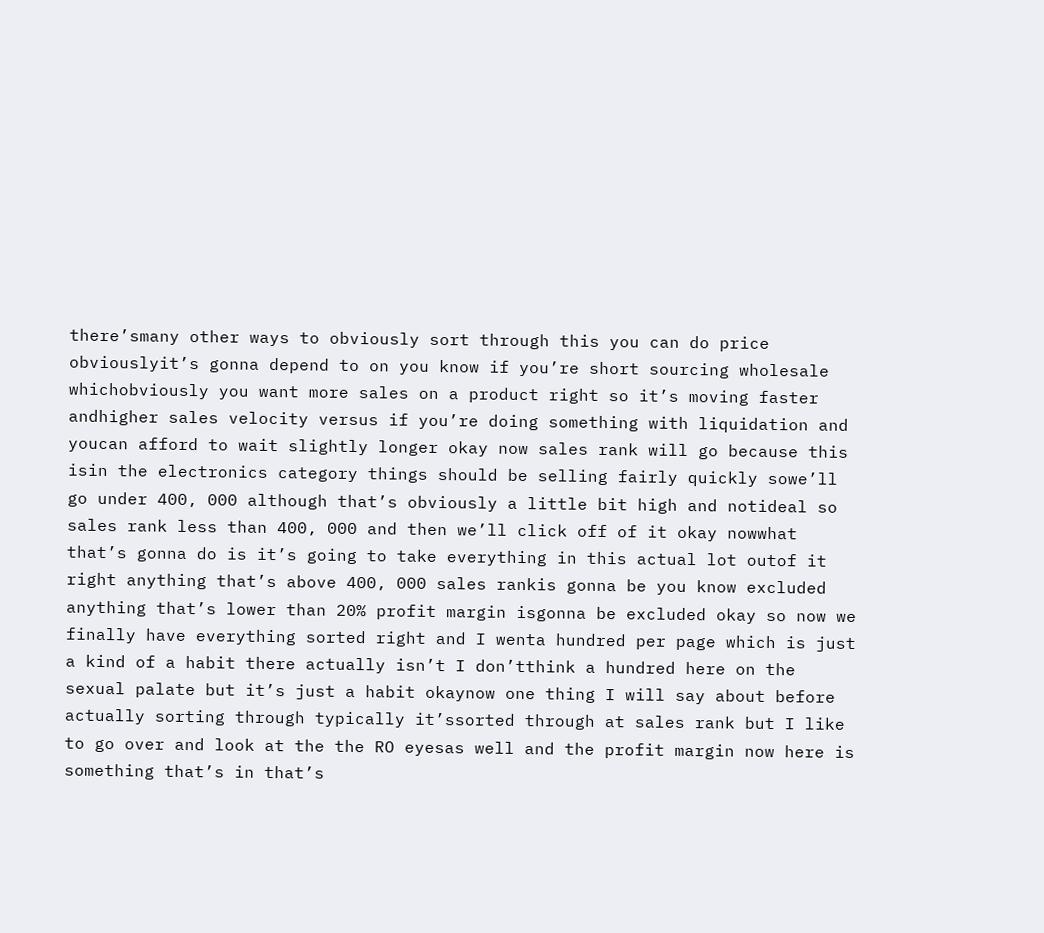there’smany other ways to obviously sort through this you can do price obviouslyit’s gonna depend to on you know if you’re short sourcing wholesale whichobviously you want more sales on a product right so it’s moving faster andhigher sales velocity versus if you’re doing something with liquidation and youcan afford to wait slightly longer okay now sales rank will go because this isin the electronics category things should be selling fairly quickly sowe’ll go under 400, 000 although that’s obviously a little bit high and notideal so sales rank less than 400, 000 and then we’ll click off of it okay nowwhat that’s gonna do is it’s going to take everything in this actual lot outof it right anything that’s above 400, 000 sales rankis gonna be you know excluded anything that’s lower than 20% profit margin isgonna be excluded okay so now we finally have everything sorted right and I wenta hundred per page which is just a kind of a habit there actually isn’t I don’tthink a hundred here on the sexual palate but it’s just a habit okaynow one thing I will say about before actually sorting through typically it’ssorted through at sales rank but I like to go over and look at the the RO eyesas well and the profit margin now here is something that’s in that’s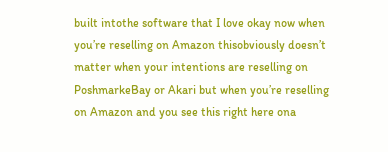built intothe software that I love okay now when you’re reselling on Amazon thisobviously doesn’t matter when your intentions are reselling on PoshmarkeBay or Akari but when you’re reselling on Amazon and you see this right here ona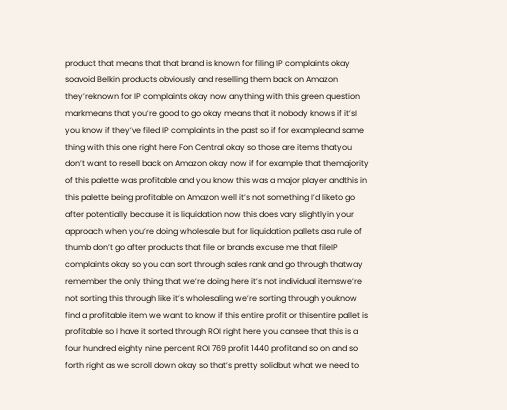product that means that that brand is known for filing IP complaints okay soavoid Belkin products obviously and reselling them back on Amazon they’reknown for IP complaints okay now anything with this green question markmeans that you’re good to go okay means that it nobody knows if it’sI you know if they’ve filed IP complaints in the past so if for exampleand same thing with this one right here Fon Central okay so those are items thatyou don’t want to resell back on Amazon okay now if for example that themajority of this palette was profitable and you know this was a major player andthis in this palette being profitable on Amazon well it’s not something I’d liketo go after potentially because it is liquidation now this does vary slightlyin your approach when you’re doing wholesale but for liquidation pallets asa rule of thumb don’t go after products that file or brands excuse me that fileIP complaints okay so you can sort through sales rank and go through thatway remember the only thing that we’re doing here it’s not individual itemswe’re not sorting this through like it’s wholesaling we’re sorting through youknow find a profitable item we want to know if this entire profit or thisentire pallet is profitable so I have it sorted through ROI right here you cansee that this is a four hundred eighty nine percent ROI 769 profit 1440 profitand so on and so forth right as we scroll down okay so that’s pretty solidbut what we need to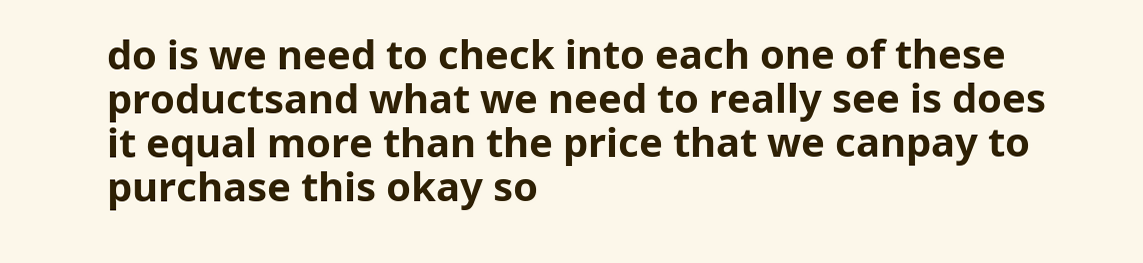do is we need to check into each one of these productsand what we need to really see is does it equal more than the price that we canpay to purchase this okay so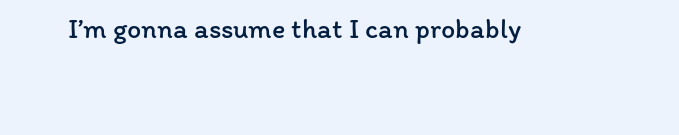I’m gonna assume that I can probably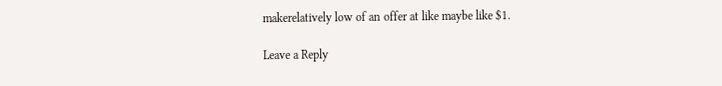makerelatively low of an offer at like maybe like $1.

Leave a Reply